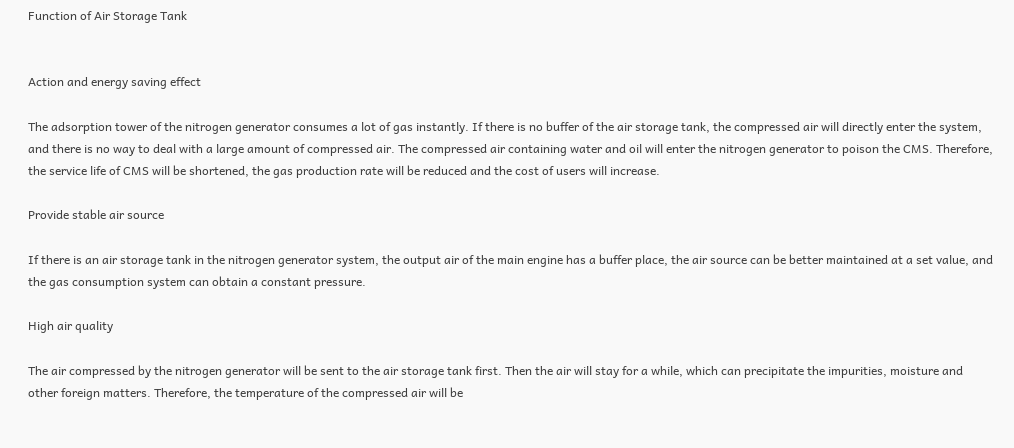Function of Air Storage Tank


Action and energy saving effect

The adsorption tower of the nitrogen generator consumes a lot of gas instantly. If there is no buffer of the air storage tank, the compressed air will directly enter the system, and there is no way to deal with a large amount of compressed air. The compressed air containing water and oil will enter the nitrogen generator to poison the CMS. Therefore, the service life of CMS will be shortened, the gas production rate will be reduced and the cost of users will increase.

Provide stable air source

If there is an air storage tank in the nitrogen generator system, the output air of the main engine has a buffer place, the air source can be better maintained at a set value, and the gas consumption system can obtain a constant pressure.

High air quality

The air compressed by the nitrogen generator will be sent to the air storage tank first. Then the air will stay for a while, which can precipitate the impurities, moisture and other foreign matters. Therefore, the temperature of the compressed air will be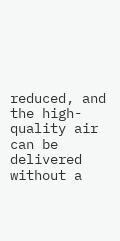reduced, and the high-quality air can be delivered without a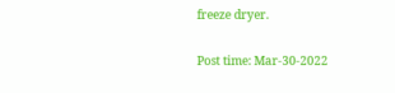freeze dryer.

Post time: Mar-30-2022